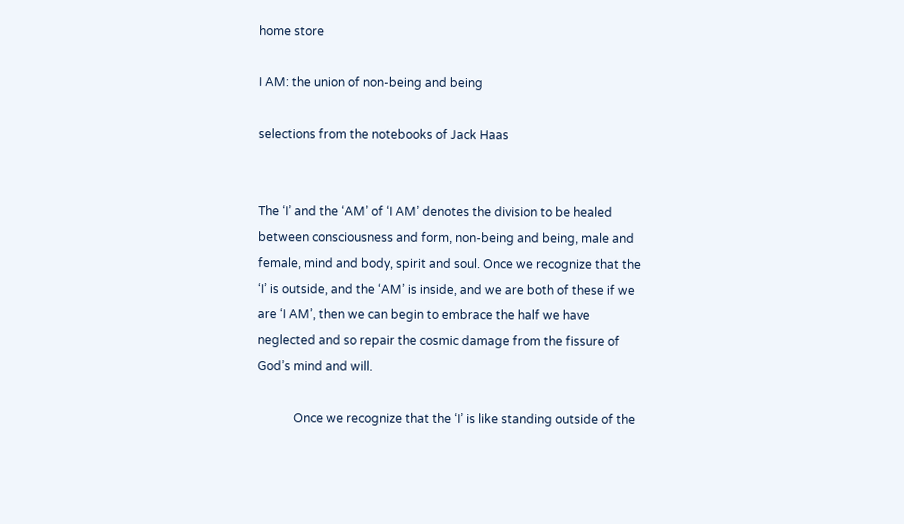home store

I AM: the union of non-being and being

selections from the notebooks of Jack Haas


The ‘I’ and the ‘AM’ of ‘I AM’ denotes the division to be healed between consciousness and form, non-being and being, male and female, mind and body, spirit and soul. Once we recognize that the ‘I’ is outside, and the ‘AM’ is inside, and we are both of these if we are ‘I AM’, then we can begin to embrace the half we have neglected and so repair the cosmic damage from the fissure of God’s mind and will.

            Once we recognize that the ‘I’ is like standing outside of the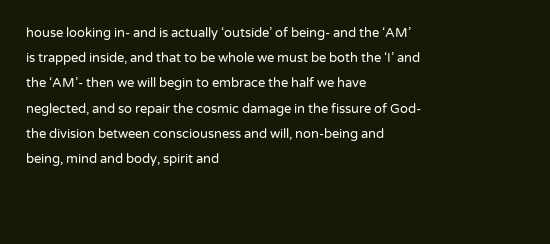house looking in- and is actually ‘outside’ of being- and the ‘AM’ is trapped inside, and that to be whole we must be both the ‘I’ and the ‘AM’- then we will begin to embrace the half we have neglected, and so repair the cosmic damage in the fissure of God- the division between consciousness and will, non-being and being, mind and body, spirit and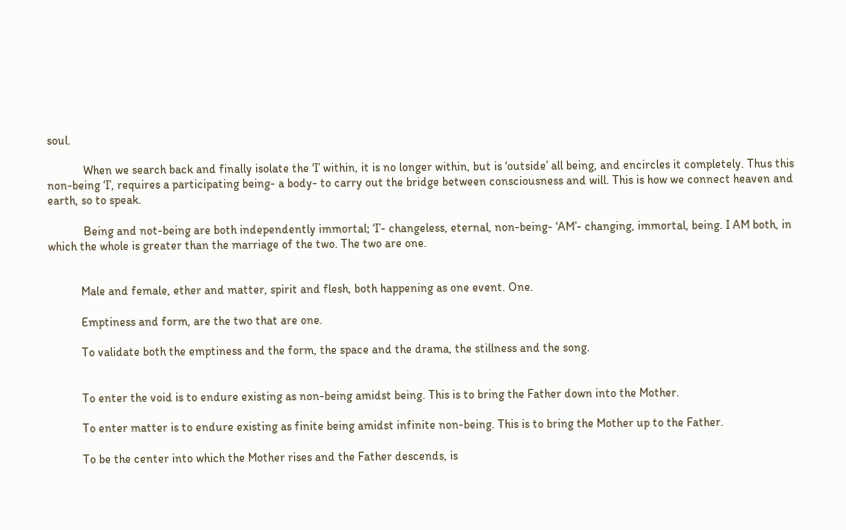soul.

            When we search back and finally isolate the ‘I’ within, it is no longer within, but is ‘outside’ all being, and encircles it completely. Thus this non-being ‘I’, requires a participating being- a body- to carry out the bridge between consciousness and will. This is how we connect heaven and earth, so to speak.

            Being and not-being are both independently immortal; ‘I’- changeless, eternal, non-being- ‘AM’- changing, immortal, being. I AM both, in which the whole is greater than the marriage of the two. The two are one.


           Male and female, ether and matter, spirit and flesh, both happening as one event. One.

           Emptiness and form, are the two that are one.

           To validate both the emptiness and the form, the space and the drama, the stillness and the song.


           To enter the void is to endure existing as non-being amidst being. This is to bring the Father down into the Mother.

           To enter matter is to endure existing as finite being amidst infinite non-being. This is to bring the Mother up to the Father.

           To be the center into which the Mother rises and the Father descends, is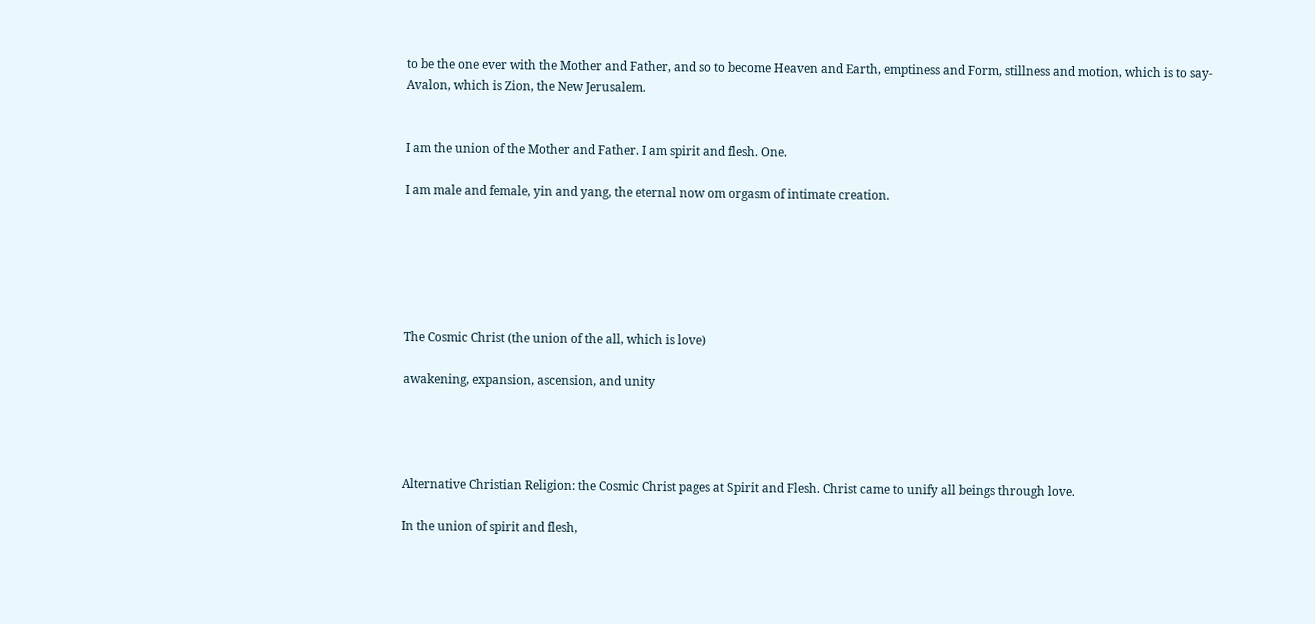to be the one ever with the Mother and Father, and so to become Heaven and Earth, emptiness and Form, stillness and motion, which is to say- Avalon, which is Zion, the New Jerusalem.


I am the union of the Mother and Father. I am spirit and flesh. One.

I am male and female, yin and yang, the eternal now om orgasm of intimate creation.






The Cosmic Christ (the union of the all, which is love)

awakening, expansion, ascension, and unity




Alternative Christian Religion: the Cosmic Christ pages at Spirit and Flesh. Christ came to unify all beings through love.

In the union of spirit and flesh,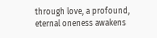through love, a profound, eternal oneness awakens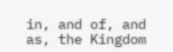in, and of, and as, the Kingdom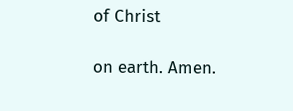of Christ

on earth. Amen.